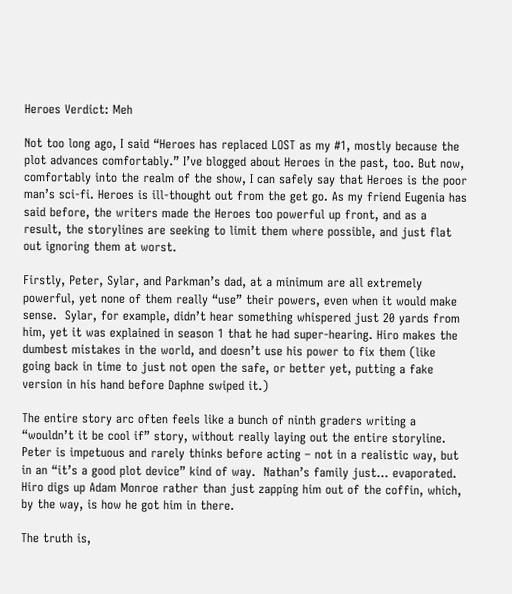Heroes Verdict: Meh

Not too long ago, I said “Heroes has replaced LOST as my #1, mostly because the plot advances comfortably.” I’ve blogged about Heroes in the past, too. But now, comfortably into the realm of the show, I can safely say that Heroes is the poor man’s sci-fi. Heroes is ill-thought out from the get go. As my friend Eugenia has said before, the writers made the Heroes too powerful up front, and as a result, the storylines are seeking to limit them where possible, and just flat out ignoring them at worst.

Firstly, Peter, Sylar, and Parkman’s dad, at a minimum are all extremely powerful, yet none of them really “use” their powers, even when it would make sense.  Sylar, for example, didn’t hear something whispered just 20 yards from him, yet it was explained in season 1 that he had super-hearing. Hiro makes the dumbest mistakes in the world, and doesn’t use his power to fix them (like going back in time to just not open the safe, or better yet, putting a fake version in his hand before Daphne swiped it.)

The entire story arc often feels like a bunch of ninth graders writing a “wouldn’t it be cool if” story, without really laying out the entire storyline.  Peter is impetuous and rarely thinks before acting – not in a realistic way, but in an “it’s a good plot device” kind of way.  Nathan’s family just… evaporated.  Hiro digs up Adam Monroe rather than just zapping him out of the coffin, which, by the way, is how he got him in there.

The truth is,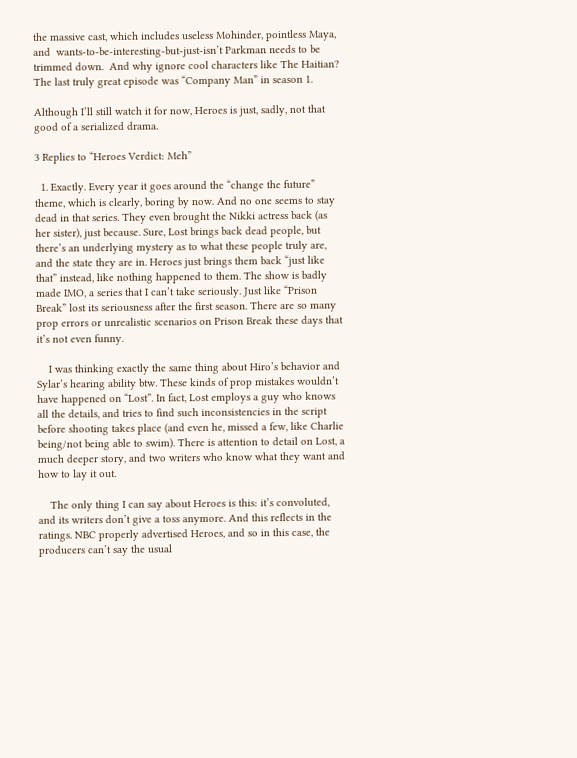the massive cast, which includes useless Mohinder, pointless Maya,  and  wants-to-be-interesting-but-just-isn’t Parkman needs to be trimmed down.  And why ignore cool characters like The Haitian? The last truly great episode was “Company Man” in season 1.

Although I’ll still watch it for now, Heroes is just, sadly, not that good of a serialized drama.

3 Replies to “Heroes Verdict: Meh”

  1. Exactly. Every year it goes around the “change the future” theme, which is clearly, boring by now. And no one seems to stay dead in that series. They even brought the Nikki actress back (as her sister), just because. Sure, Lost brings back dead people, but there’s an underlying mystery as to what these people truly are, and the state they are in. Heroes just brings them back “just like that” instead, like nothing happened to them. The show is badly made IMO, a series that I can’t take seriously. Just like “Prison Break” lost its seriousness after the first season. There are so many prop errors or unrealistic scenarios on Prison Break these days that it’s not even funny.

    I was thinking exactly the same thing about Hiro’s behavior and Sylar’s hearing ability btw. These kinds of prop mistakes wouldn’t have happened on “Lost”. In fact, Lost employs a guy who knows all the details, and tries to find such inconsistencies in the script before shooting takes place (and even he, missed a few, like Charlie being/not being able to swim). There is attention to detail on Lost, a much deeper story, and two writers who know what they want and how to lay it out.

    The only thing I can say about Heroes is this: it’s convoluted, and its writers don’t give a toss anymore. And this reflects in the ratings. NBC properly advertised Heroes, and so in this case, the producers can’t say the usual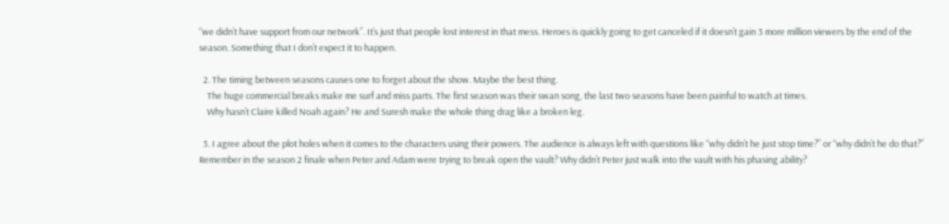“we didn’t have support from our network”. It’s just that people lost interest in that mess. Heroes is quickly going to get canceled if it doesn’t gain 3 more million viewers by the end of the season. Something that I don’t expect it to happen.

  2. The timing between seasons causes one to forget about the show. Maybe the best thing.
    The huge commercial breaks make me surf and miss parts. The first season was their swan song, the last two seasons have been painful to watch at times.
    Why hasn’t Claire killed Noah again? He and Suresh make the whole thing drag like a broken leg.

  3. I agree about the plot holes when it comes to the characters using their powers. The audience is always left with questions like “why didn’t he just stop time?” or “why didn’t he do that?” Remember in the season 2 finale when Peter and Adam were trying to break open the vault? Why didn’t Peter just walk into the vault with his phasing ability?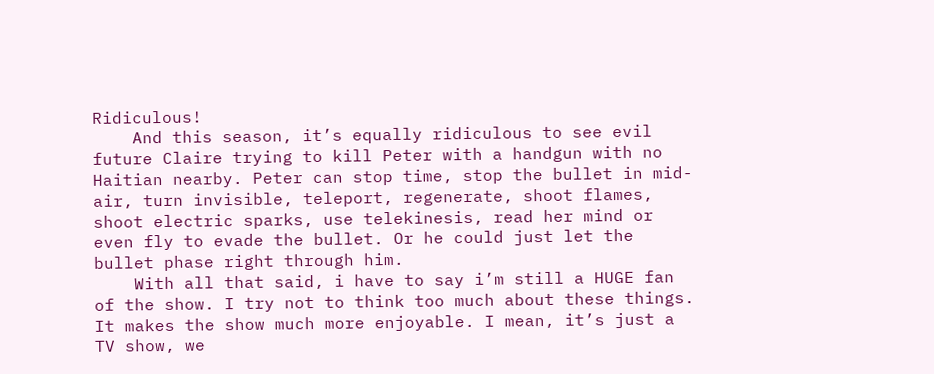Ridiculous!
    And this season, it’s equally ridiculous to see evil future Claire trying to kill Peter with a handgun with no Haitian nearby. Peter can stop time, stop the bullet in mid-air, turn invisible, teleport, regenerate, shoot flames, shoot electric sparks, use telekinesis, read her mind or even fly to evade the bullet. Or he could just let the bullet phase right through him.
    With all that said, i have to say i’m still a HUGE fan of the show. I try not to think too much about these things. It makes the show much more enjoyable. I mean, it’s just a TV show, we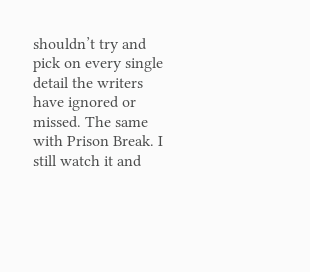shouldn’t try and pick on every single detail the writers have ignored or missed. The same with Prison Break. I still watch it and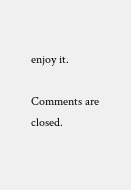enjoy it.

Comments are closed.